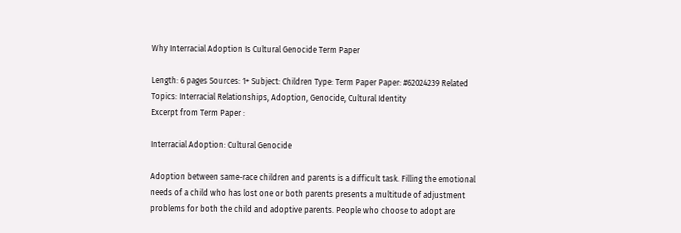Why Interracial Adoption Is Cultural Genocide Term Paper

Length: 6 pages Sources: 1+ Subject: Children Type: Term Paper Paper: #62024239 Related Topics: Interracial Relationships, Adoption, Genocide, Cultural Identity
Excerpt from Term Paper :

Interracial Adoption: Cultural Genocide

Adoption between same-race children and parents is a difficult task. Filling the emotional needs of a child who has lost one or both parents presents a multitude of adjustment problems for both the child and adoptive parents. People who choose to adopt are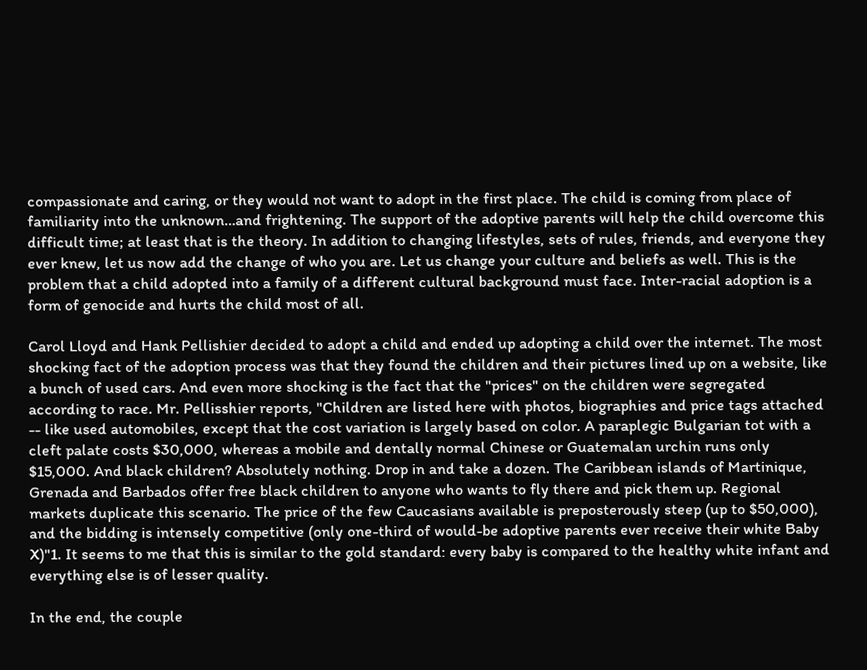compassionate and caring, or they would not want to adopt in the first place. The child is coming from place of familiarity into the unknown…and frightening. The support of the adoptive parents will help the child overcome this difficult time; at least that is the theory. In addition to changing lifestyles, sets of rules, friends, and everyone they ever knew, let us now add the change of who you are. Let us change your culture and beliefs as well. This is the problem that a child adopted into a family of a different cultural background must face. Inter-racial adoption is a form of genocide and hurts the child most of all.

Carol Lloyd and Hank Pellishier decided to adopt a child and ended up adopting a child over the internet. The most shocking fact of the adoption process was that they found the children and their pictures lined up on a website, like a bunch of used cars. And even more shocking is the fact that the "prices" on the children were segregated according to race. Mr. Pellisshier reports, "Children are listed here with photos, biographies and price tags attached -- like used automobiles, except that the cost variation is largely based on color. A paraplegic Bulgarian tot with a cleft palate costs $30,000, whereas a mobile and dentally normal Chinese or Guatemalan urchin runs only $15,000. And black children? Absolutely nothing. Drop in and take a dozen. The Caribbean islands of Martinique, Grenada and Barbados offer free black children to anyone who wants to fly there and pick them up. Regional markets duplicate this scenario. The price of the few Caucasians available is preposterously steep (up to $50,000), and the bidding is intensely competitive (only one-third of would-be adoptive parents ever receive their white Baby X)"1. It seems to me that this is similar to the gold standard: every baby is compared to the healthy white infant and everything else is of lesser quality.

In the end, the couple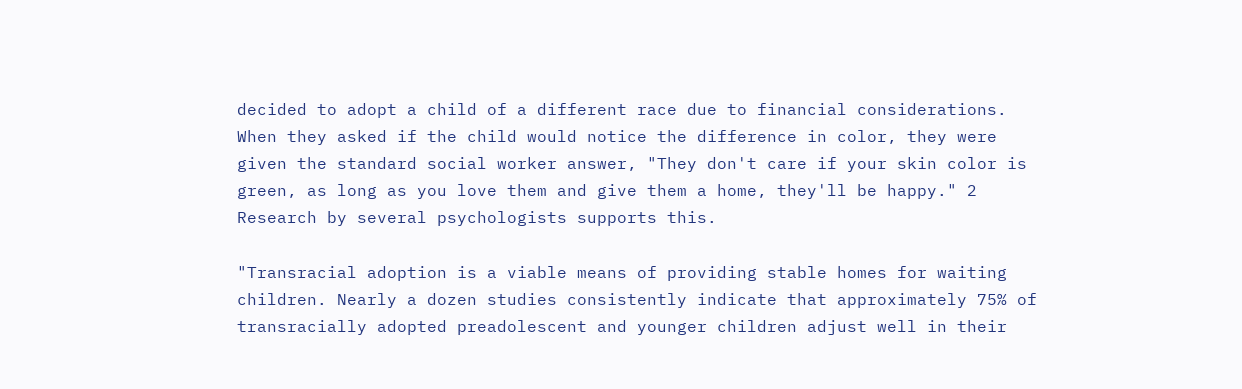decided to adopt a child of a different race due to financial considerations. When they asked if the child would notice the difference in color, they were given the standard social worker answer, "They don't care if your skin color is green, as long as you love them and give them a home, they'll be happy." 2 Research by several psychologists supports this.

"Transracial adoption is a viable means of providing stable homes for waiting children. Nearly a dozen studies consistently indicate that approximately 75% of transracially adopted preadolescent and younger children adjust well in their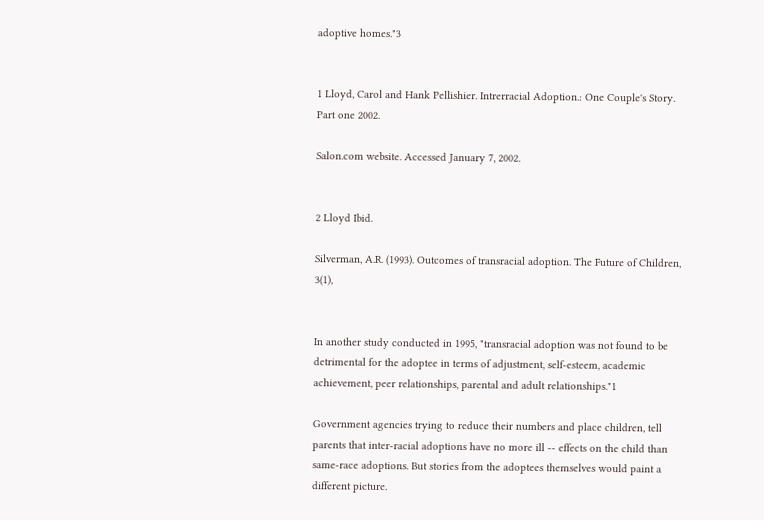adoptive homes."3


1 Lloyd, Carol and Hank Pellishier. Intrerracial Adoption.: One Couple's Story. Part one 2002.

Salon.com website. Accessed January 7, 2002.


2 Lloyd Ibid.

Silverman, A.R. (1993). Outcomes of transracial adoption. The Future of Children, 3(1),


In another study conducted in 1995, "transracial adoption was not found to be detrimental for the adoptee in terms of adjustment, self-esteem, academic achievement, peer relationships, parental and adult relationships."1

Government agencies trying to reduce their numbers and place children, tell parents that inter-racial adoptions have no more ill -- effects on the child than same-race adoptions. But stories from the adoptees themselves would paint a different picture.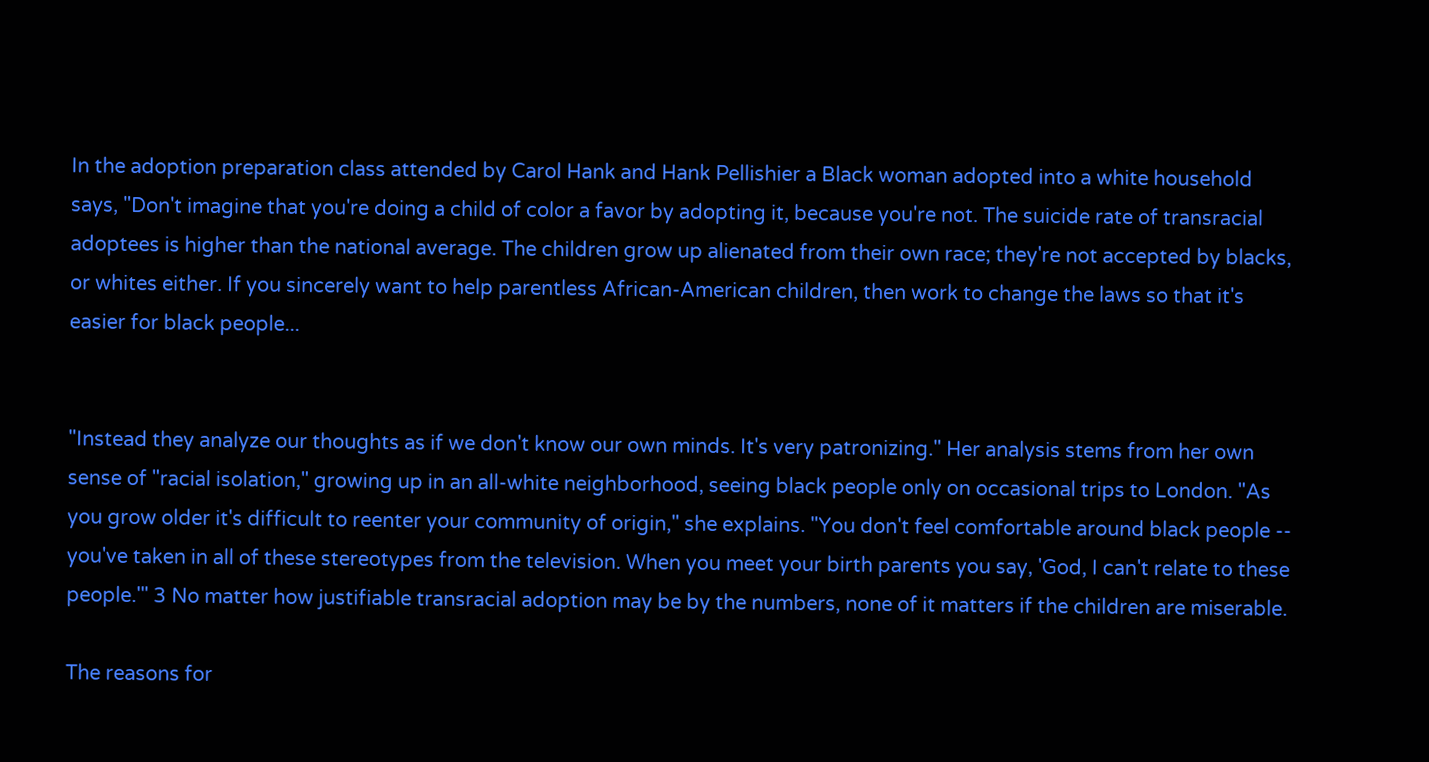In the adoption preparation class attended by Carol Hank and Hank Pellishier a Black woman adopted into a white household says, "Don't imagine that you're doing a child of color a favor by adopting it, because you're not. The suicide rate of transracial adoptees is higher than the national average. The children grow up alienated from their own race; they're not accepted by blacks, or whites either. If you sincerely want to help parentless African-American children, then work to change the laws so that it's easier for black people...


"Instead they analyze our thoughts as if we don't know our own minds. It's very patronizing." Her analysis stems from her own sense of "racial isolation," growing up in an all-white neighborhood, seeing black people only on occasional trips to London. "As you grow older it's difficult to reenter your community of origin," she explains. "You don't feel comfortable around black people -- you've taken in all of these stereotypes from the television. When you meet your birth parents you say, 'God, I can't relate to these people.'" 3 No matter how justifiable transracial adoption may be by the numbers, none of it matters if the children are miserable.

The reasons for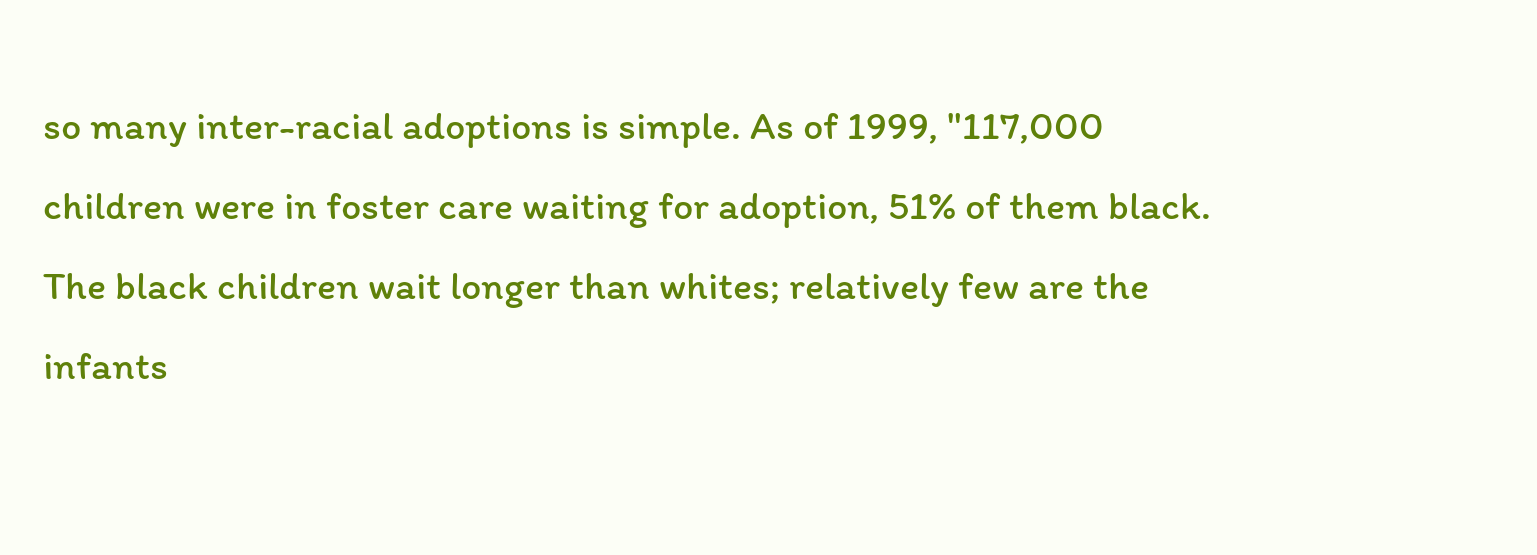so many inter-racial adoptions is simple. As of 1999, "117,000 children were in foster care waiting for adoption, 51% of them black. The black children wait longer than whites; relatively few are the infants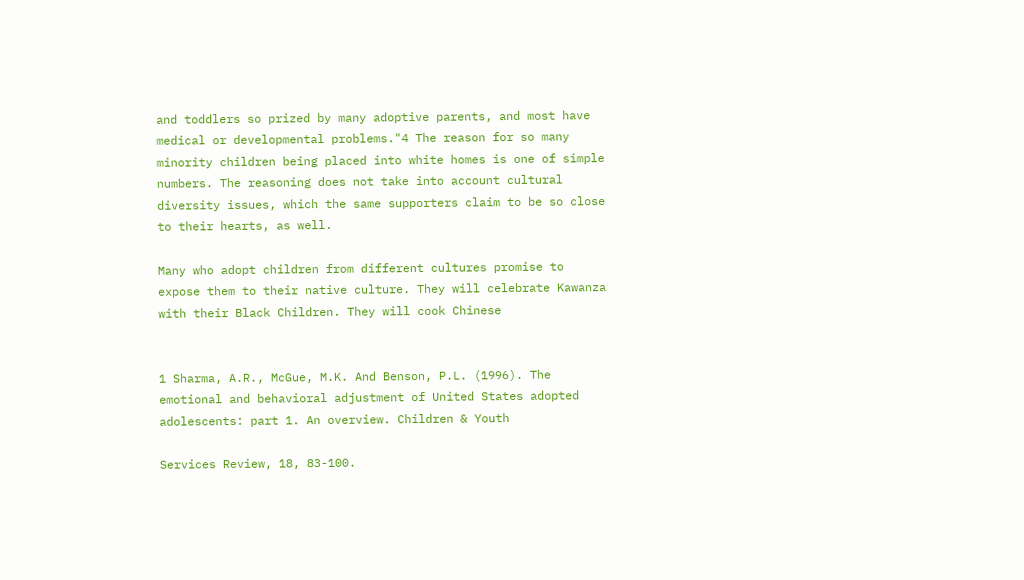and toddlers so prized by many adoptive parents, and most have medical or developmental problems."4 The reason for so many minority children being placed into white homes is one of simple numbers. The reasoning does not take into account cultural diversity issues, which the same supporters claim to be so close to their hearts, as well.

Many who adopt children from different cultures promise to expose them to their native culture. They will celebrate Kawanza with their Black Children. They will cook Chinese


1 Sharma, A.R., McGue, M.K. And Benson, P.L. (1996). The emotional and behavioral adjustment of United States adopted adolescents: part 1. An overview. Children & Youth

Services Review, 18, 83-100.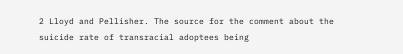2 Lloyd and Pellisher. The source for the comment about the suicide rate of transracial adoptees being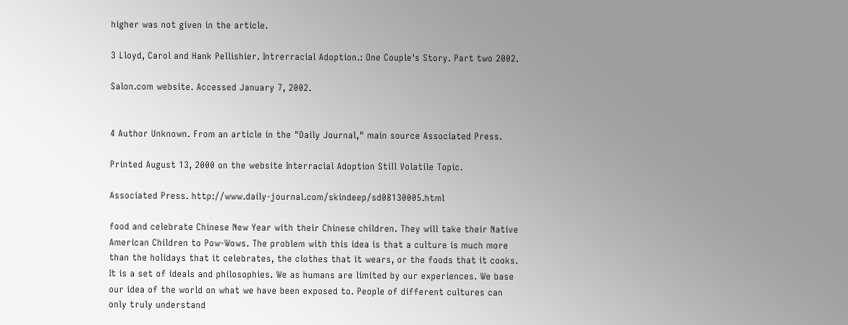higher was not given in the article.

3 Lloyd, Carol and Hank Pellishier. Intrerracial Adoption.: One Couple's Story. Part two 2002.

Salon.com website. Accessed January 7, 2002.


4 Author Unknown. From an article in the "Daily Journal," main source Associated Press.

Printed August 13, 2000 on the website Interracial Adoption Still Volatile Topic.

Associated Press. http://www.daily-journal.com/skindeep/sd08130005.html

food and celebrate Chinese New Year with their Chinese children. They will take their Native American Children to Pow-Wows. The problem with this idea is that a culture is much more than the holidays that it celebrates, the clothes that it wears, or the foods that it cooks. It is a set of ideals and philosophies. We as humans are limited by our experiences. We base our idea of the world on what we have been exposed to. People of different cultures can only truly understand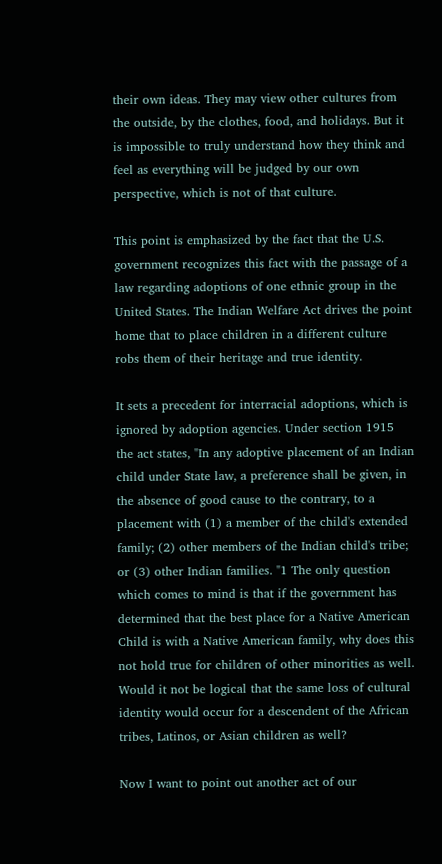their own ideas. They may view other cultures from the outside, by the clothes, food, and holidays. But it is impossible to truly understand how they think and feel as everything will be judged by our own perspective, which is not of that culture.

This point is emphasized by the fact that the U.S. government recognizes this fact with the passage of a law regarding adoptions of one ethnic group in the United States. The Indian Welfare Act drives the point home that to place children in a different culture robs them of their heritage and true identity.

It sets a precedent for interracial adoptions, which is ignored by adoption agencies. Under section 1915 the act states, "In any adoptive placement of an Indian child under State law, a preference shall be given, in the absence of good cause to the contrary, to a placement with (1) a member of the child's extended family; (2) other members of the Indian child's tribe; or (3) other Indian families. "1 The only question which comes to mind is that if the government has determined that the best place for a Native American Child is with a Native American family, why does this not hold true for children of other minorities as well. Would it not be logical that the same loss of cultural identity would occur for a descendent of the African tribes, Latinos, or Asian children as well?

Now I want to point out another act of our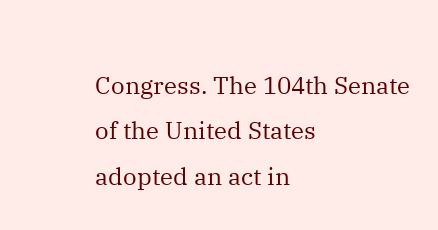Congress. The 104th Senate of the United States adopted an act in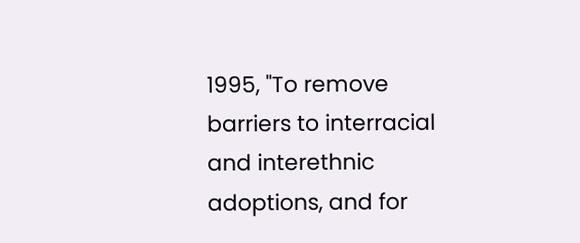1995, "To remove barriers to interracial and interethnic adoptions, and for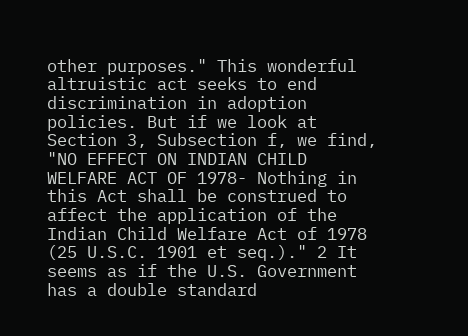other purposes." This wonderful altruistic act seeks to end discrimination in adoption policies. But if we look at Section 3, Subsection f, we find, "NO EFFECT ON INDIAN CHILD WELFARE ACT OF 1978- Nothing in this Act shall be construed to affect the application of the Indian Child Welfare Act of 1978 (25 U.S.C. 1901 et seq.)." 2 It seems as if the U.S. Government has a double standard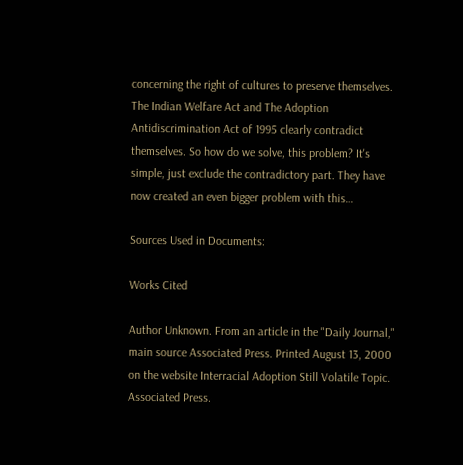concerning the right of cultures to preserve themselves. The Indian Welfare Act and The Adoption Antidiscrimination Act of 1995 clearly contradict themselves. So how do we solve, this problem? It's simple, just exclude the contradictory part. They have now created an even bigger problem with this…

Sources Used in Documents:

Works Cited

Author Unknown. From an article in the "Daily Journal," main source Associated Press. Printed August 13, 2000 on the website Interracial Adoption Still Volatile Topic. Associated Press.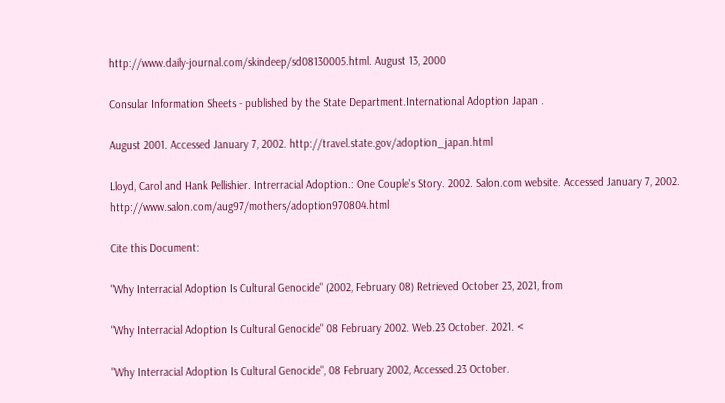http://www.daily-journal.com/skindeep/sd08130005.html. August 13, 2000

Consular Information Sheets - published by the State Department.International Adoption Japan .

August 2001. Accessed January 7, 2002. http://travel.state.gov/adoption_japan.html

Lloyd, Carol and Hank Pellishier. Intrerracial Adoption.: One Couple's Story. 2002. Salon.com website. Accessed January 7, 2002. http://www.salon.com/aug97/mothers/adoption970804.html

Cite this Document:

"Why Interracial Adoption Is Cultural Genocide" (2002, February 08) Retrieved October 23, 2021, from

"Why Interracial Adoption Is Cultural Genocide" 08 February 2002. Web.23 October. 2021. <

"Why Interracial Adoption Is Cultural Genocide", 08 February 2002, Accessed.23 October.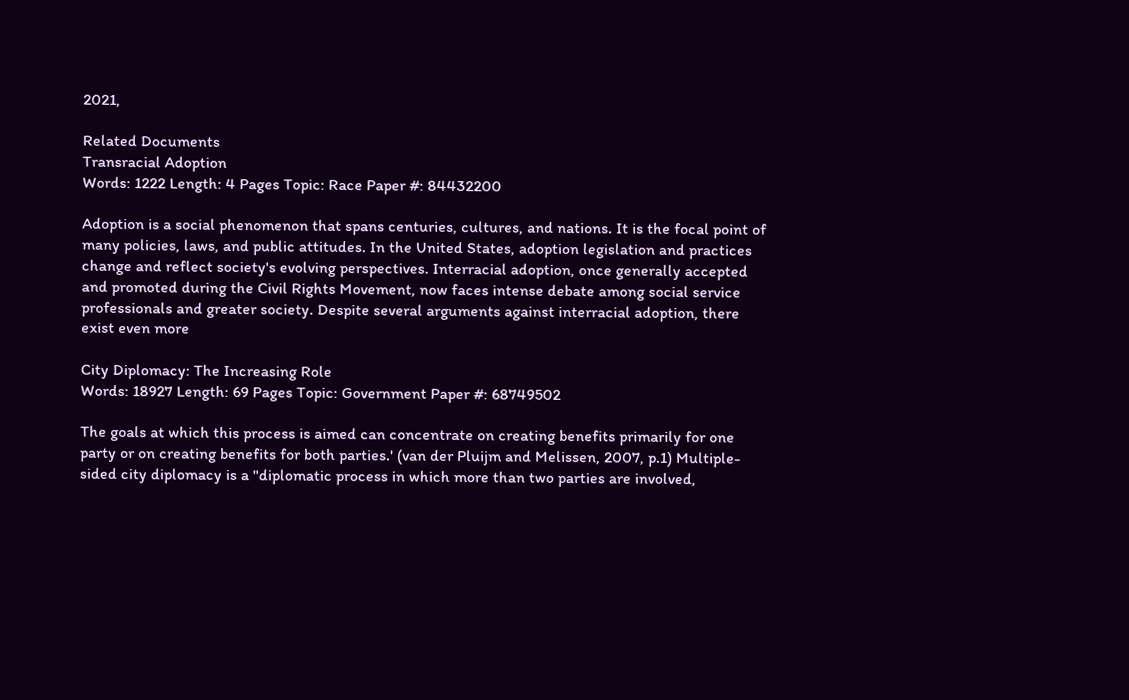2021,

Related Documents
Transracial Adoption
Words: 1222 Length: 4 Pages Topic: Race Paper #: 84432200

Adoption is a social phenomenon that spans centuries, cultures, and nations. It is the focal point of many policies, laws, and public attitudes. In the United States, adoption legislation and practices change and reflect society's evolving perspectives. Interracial adoption, once generally accepted and promoted during the Civil Rights Movement, now faces intense debate among social service professionals and greater society. Despite several arguments against interracial adoption, there exist even more

City Diplomacy: The Increasing Role
Words: 18927 Length: 69 Pages Topic: Government Paper #: 68749502

The goals at which this process is aimed can concentrate on creating benefits primarily for one party or on creating benefits for both parties.' (van der Pluijm and Melissen, 2007, p.1) Multiple-sided city diplomacy is a "diplomatic process in which more than two parties are involved,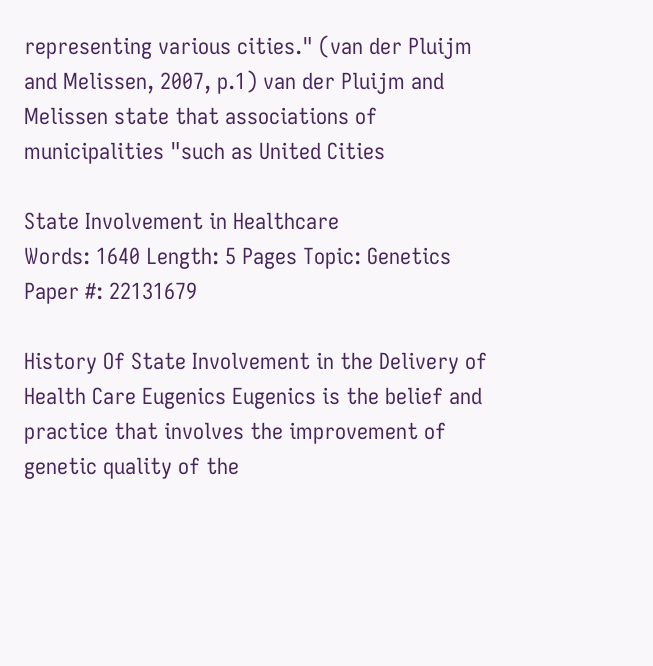representing various cities." (van der Pluijm and Melissen, 2007, p.1) van der Pluijm and Melissen state that associations of municipalities "such as United Cities

State Involvement in Healthcare
Words: 1640 Length: 5 Pages Topic: Genetics Paper #: 22131679

History Of State Involvement in the Delivery of Health Care Eugenics Eugenics is the belief and practice that involves the improvement of genetic quality of the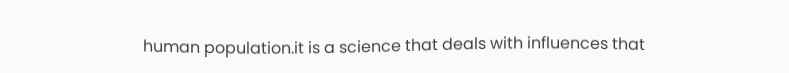human population.it is a science that deals with influences that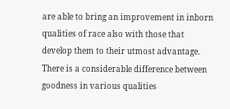are able to bring an improvement in inborn qualities of race also with those that develop them to their utmost advantage. There is a considerable difference between goodness in various qualities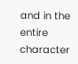and in the entire character